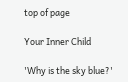top of page

Your Inner Child

'Why is the sky blue?'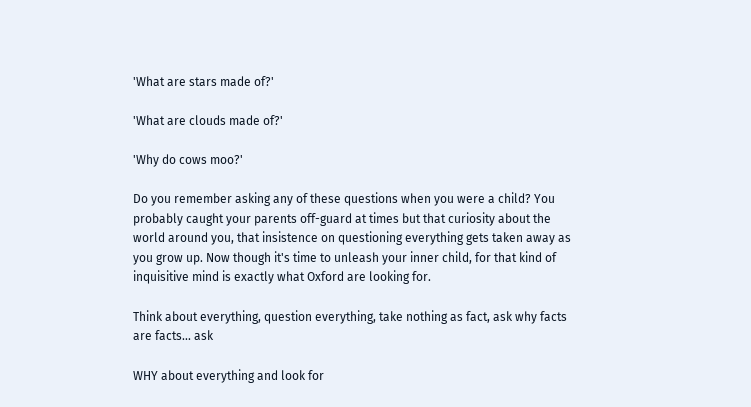'What are stars made of?'

'What are clouds made of?'

'Why do cows moo?'

Do you remember asking any of these questions when you were a child? You probably caught your parents off-guard at times but that curiosity about the world around you, that insistence on questioning everything gets taken away as you grow up. Now though it's time to unleash your inner child, for that kind of inquisitive mind is exactly what Oxford are looking for.

Think about everything, question everything, take nothing as fact, ask why facts are facts... ask

WHY about everything and look for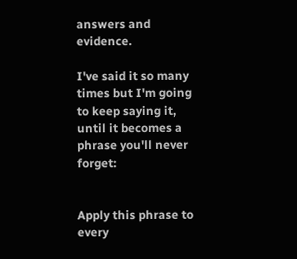answers and evidence.

I've said it so many times but I'm going to keep saying it, until it becomes a phrase you'll never forget:


Apply this phrase to every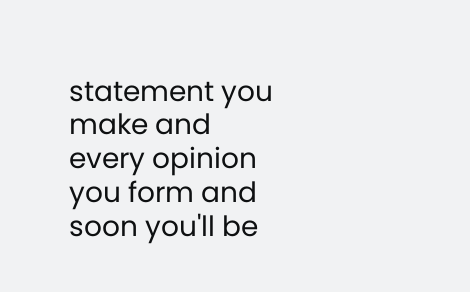statement you make and every opinion you form and soon you'll be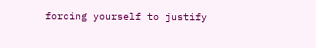forcing yourself to justify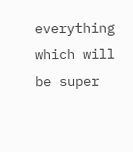everything which will be super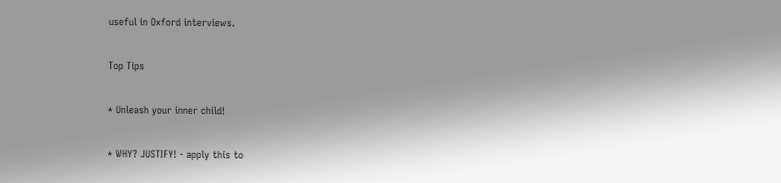useful in Oxford interviews.

Top Tips

* Unleash your inner child!

* WHY? JUSTIFY! - apply this to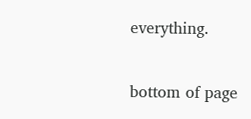everything.

bottom of page